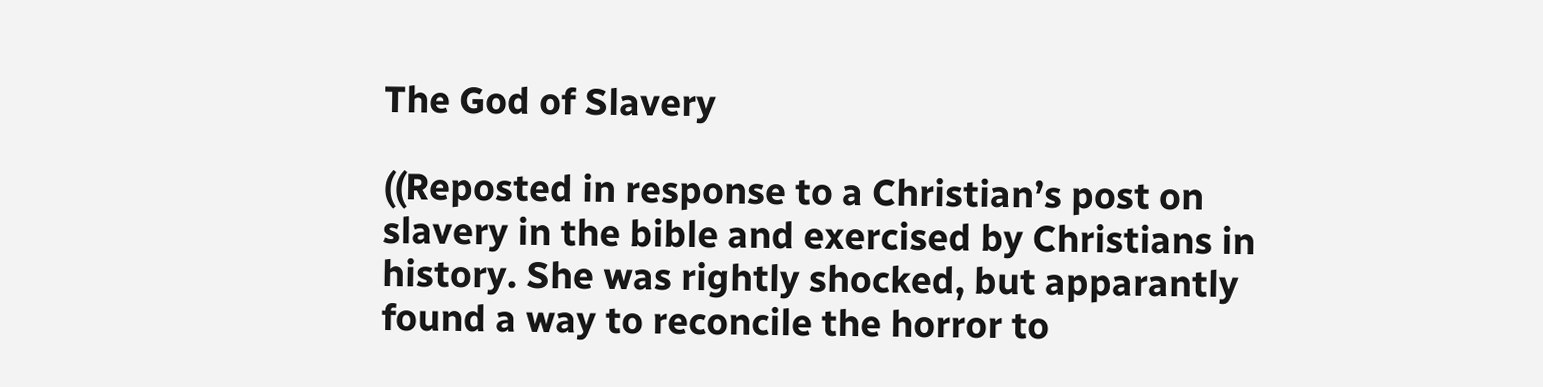The God of Slavery

((Reposted in response to a Christian’s post on slavery in the bible and exercised by Christians in history. She was rightly shocked, but apparantly found a way to reconcile the horror to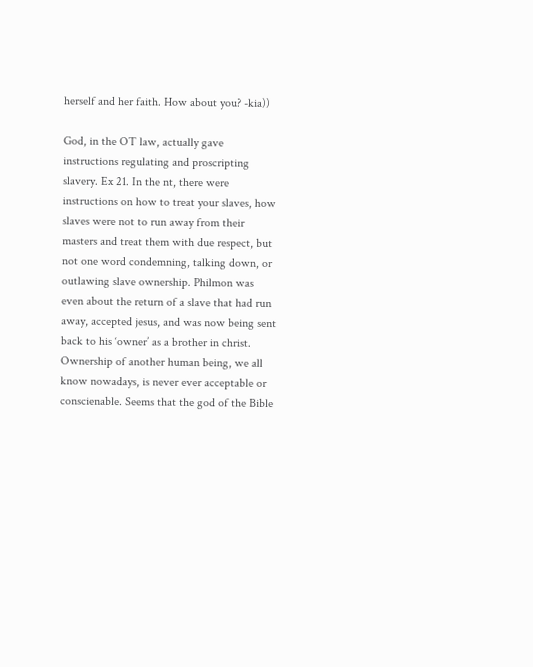herself and her faith. How about you? -kia))

God, in the OT law, actually gave instructions regulating and proscripting slavery. Ex 21. In the nt, there were instructions on how to treat your slaves, how slaves were not to run away from their masters and treat them with due respect, but not one word condemning, talking down, or outlawing slave ownership. Philmon was even about the return of a slave that had run away, accepted jesus, and was now being sent back to his ‘owner’ as a brother in christ.
Ownership of another human being, we all know nowadays, is never ever acceptable or conscienable. Seems that the god of the Bible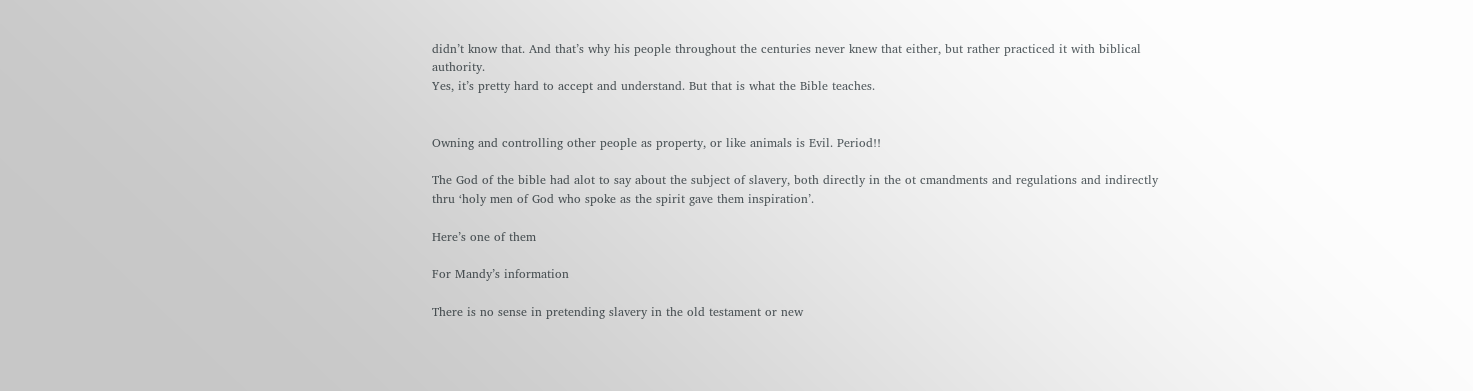didn’t know that. And that’s why his people throughout the centuries never knew that either, but rather practiced it with biblical authority.
Yes, it’s pretty hard to accept and understand. But that is what the Bible teaches.


Owning and controlling other people as property, or like animals is Evil. Period!!

The God of the bible had alot to say about the subject of slavery, both directly in the ot cmandments and regulations and indirectly thru ‘holy men of God who spoke as the spirit gave them inspiration’.

Here’s one of them

For Mandy’s information

There is no sense in pretending slavery in the old testament or new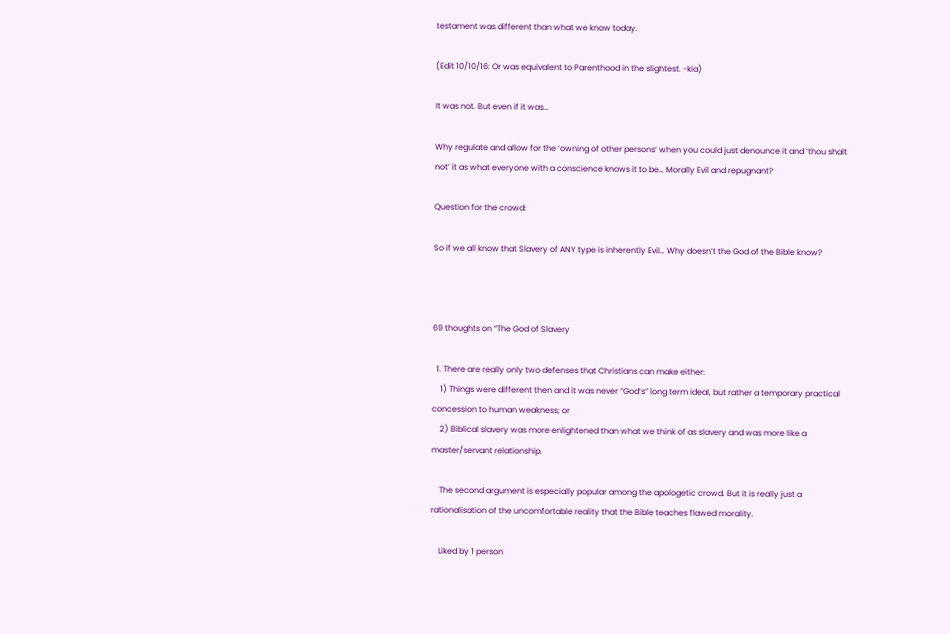testament was different than what we know today.

(Edit 10/10/16: Or was equivalent to Parenthood in the slightest. -kia)

It was not. But even if it was…

Why regulate and allow for the ‘owning of other persons‘ when you could just denounce it and ‘thou shalt not’ it as what everyone with a conscience knows it to be… Morally Evil and repugnant?

Question for the crowd:

So if we all know that Slavery of ANY type is inherently Evil… Why doesn’t the God of the Bible know?



69 thoughts on “The God of Slavery

  1. There are really only two defenses that Christians can make either:
    1) Things were different then and it was never “God’s” long term ideal, but rather a temporary practical concession to human weakness; or
    2) Biblical slavery was more enlightened than what we think of as slavery and was more like a master/servant relationship.

    The second argument is especially popular among the apologetic crowd. But it is really just a rationalisation of the uncomfortable reality that the Bible teaches flawed morality.

    Liked by 1 person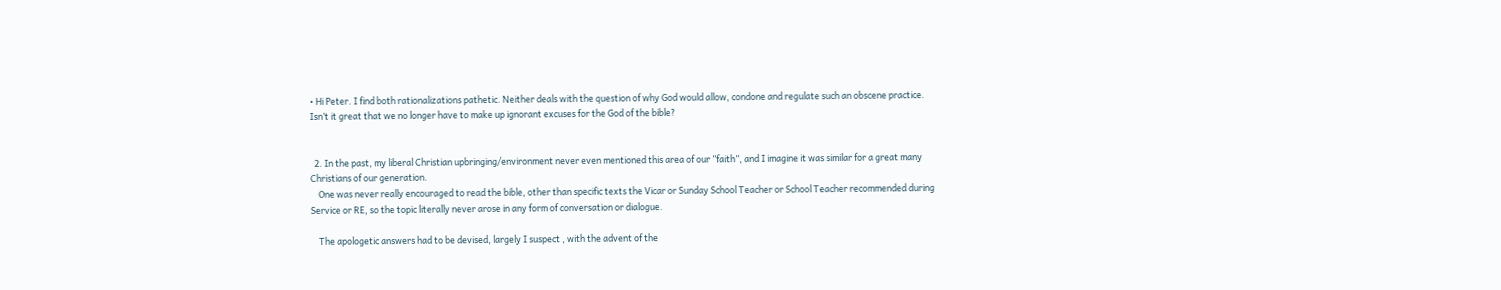• Hi Peter. I find both rationalizations pathetic. Neither deals with the question of why God would allow, condone and regulate such an obscene practice. Isn’t it great that we no longer have to make up ignorant excuses for the God of the bible?


  2. In the past, my liberal Christian upbringing/environment never even mentioned this area of our ”faith”, and I imagine it was similar for a great many Christians of our generation.
    One was never really encouraged to read the bible, other than specific texts the Vicar or Sunday School Teacher or School Teacher recommended during Service or RE, so the topic literally never arose in any form of conversation or dialogue.

    The apologetic answers had to be devised, largely I suspect , with the advent of the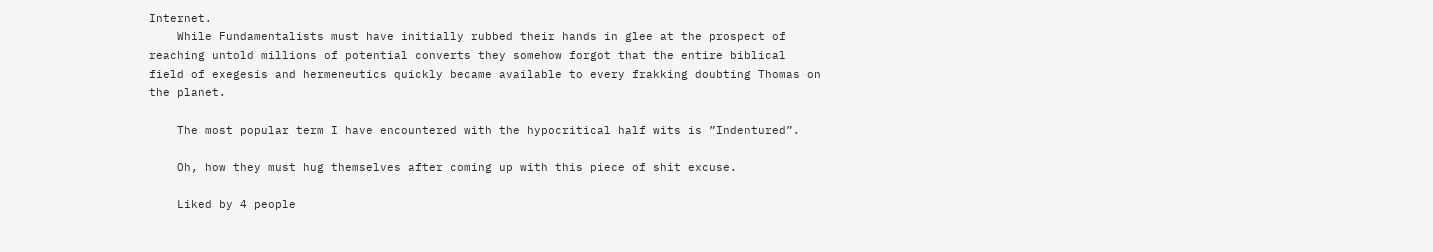Internet.
    While Fundamentalists must have initially rubbed their hands in glee at the prospect of reaching untold millions of potential converts they somehow forgot that the entire biblical field of exegesis and hermeneutics quickly became available to every frakking doubting Thomas on the planet.

    The most popular term I have encountered with the hypocritical half wits is ”Indentured”.

    Oh, how they must hug themselves after coming up with this piece of shit excuse.

    Liked by 4 people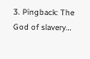3. Pingback: The God of slavery…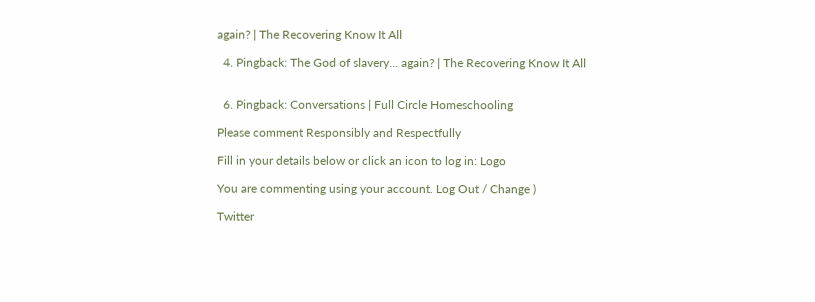again? | The Recovering Know It All

  4. Pingback: The God of slavery… again? | The Recovering Know It All


  6. Pingback: Conversations | Full Circle Homeschooling

Please comment Responsibly and Respectfully

Fill in your details below or click an icon to log in: Logo

You are commenting using your account. Log Out / Change )

Twitter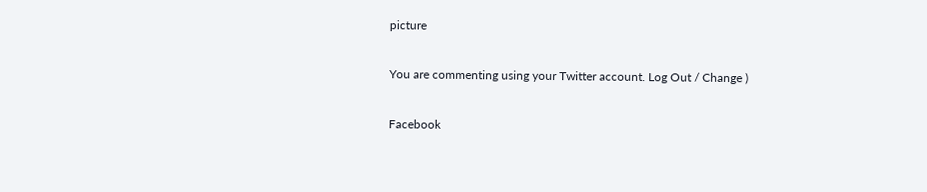picture

You are commenting using your Twitter account. Log Out / Change )

Facebook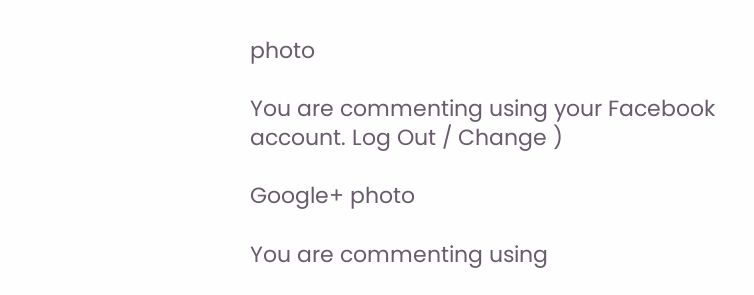photo

You are commenting using your Facebook account. Log Out / Change )

Google+ photo

You are commenting using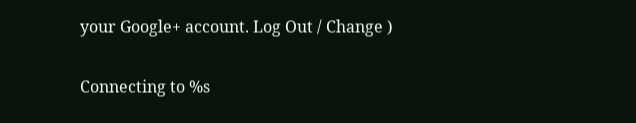your Google+ account. Log Out / Change )

Connecting to %s